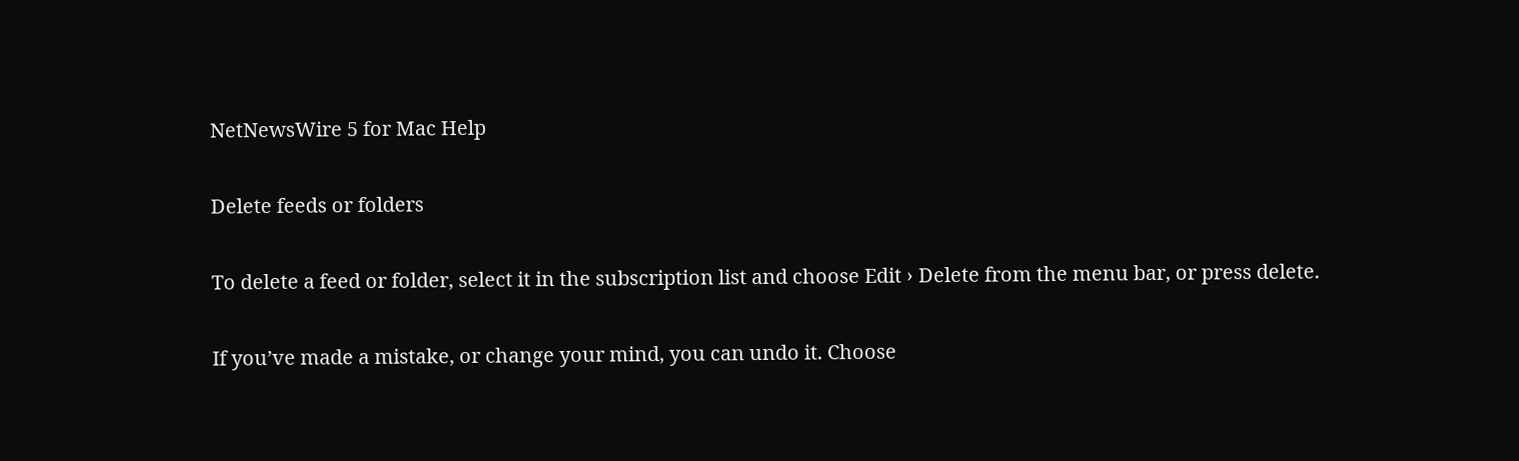NetNewsWire 5 for Mac Help

Delete feeds or folders

To delete a feed or folder, select it in the subscription list and choose Edit › Delete from the menu bar, or press delete.

If you’ve made a mistake, or change your mind, you can undo it. Choose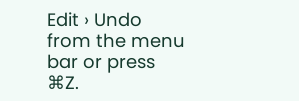Edit › Undo from the menu bar or press ⌘Z.